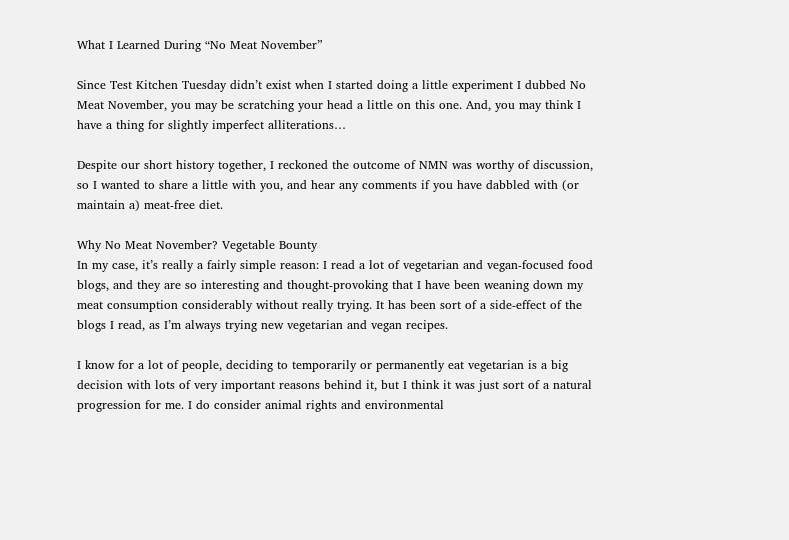What I Learned During “No Meat November”

Since Test Kitchen Tuesday didn’t exist when I started doing a little experiment I dubbed No Meat November, you may be scratching your head a little on this one. And, you may think I have a thing for slightly imperfect alliterations…

Despite our short history together, I reckoned the outcome of NMN was worthy of discussion, so I wanted to share a little with you, and hear any comments if you have dabbled with (or maintain a) meat-free diet.

Why No Meat November? Vegetable Bounty
In my case, it’s really a fairly simple reason: I read a lot of vegetarian and vegan-focused food blogs, and they are so interesting and thought-provoking that I have been weaning down my meat consumption considerably without really trying. It has been sort of a side-effect of the blogs I read, as I’m always trying new vegetarian and vegan recipes.

I know for a lot of people, deciding to temporarily or permanently eat vegetarian is a big decision with lots of very important reasons behind it, but I think it was just sort of a natural progression for me. I do consider animal rights and environmental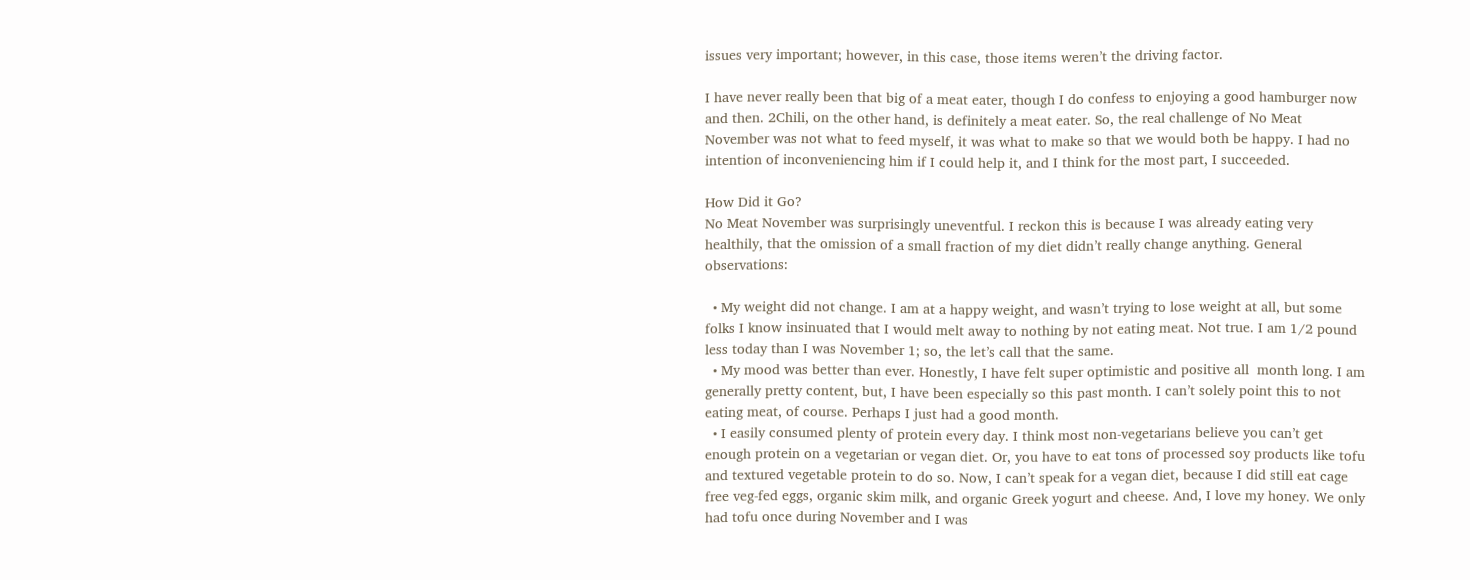issues very important; however, in this case, those items weren’t the driving factor.

I have never really been that big of a meat eater, though I do confess to enjoying a good hamburger now and then. 2Chili, on the other hand, is definitely a meat eater. So, the real challenge of No Meat November was not what to feed myself, it was what to make so that we would both be happy. I had no intention of inconveniencing him if I could help it, and I think for the most part, I succeeded.

How Did it Go?
No Meat November was surprisingly uneventful. I reckon this is because I was already eating very healthily, that the omission of a small fraction of my diet didn’t really change anything. General observations:

  • My weight did not change. I am at a happy weight, and wasn’t trying to lose weight at all, but some folks I know insinuated that I would melt away to nothing by not eating meat. Not true. I am 1/2 pound less today than I was November 1; so, the let’s call that the same.
  • My mood was better than ever. Honestly, I have felt super optimistic and positive all  month long. I am generally pretty content, but, I have been especially so this past month. I can’t solely point this to not eating meat, of course. Perhaps I just had a good month.
  • I easily consumed plenty of protein every day. I think most non-vegetarians believe you can’t get enough protein on a vegetarian or vegan diet. Or, you have to eat tons of processed soy products like tofu and textured vegetable protein to do so. Now, I can’t speak for a vegan diet, because I did still eat cage free veg-fed eggs, organic skim milk, and organic Greek yogurt and cheese. And, I love my honey. We only had tofu once during November and I was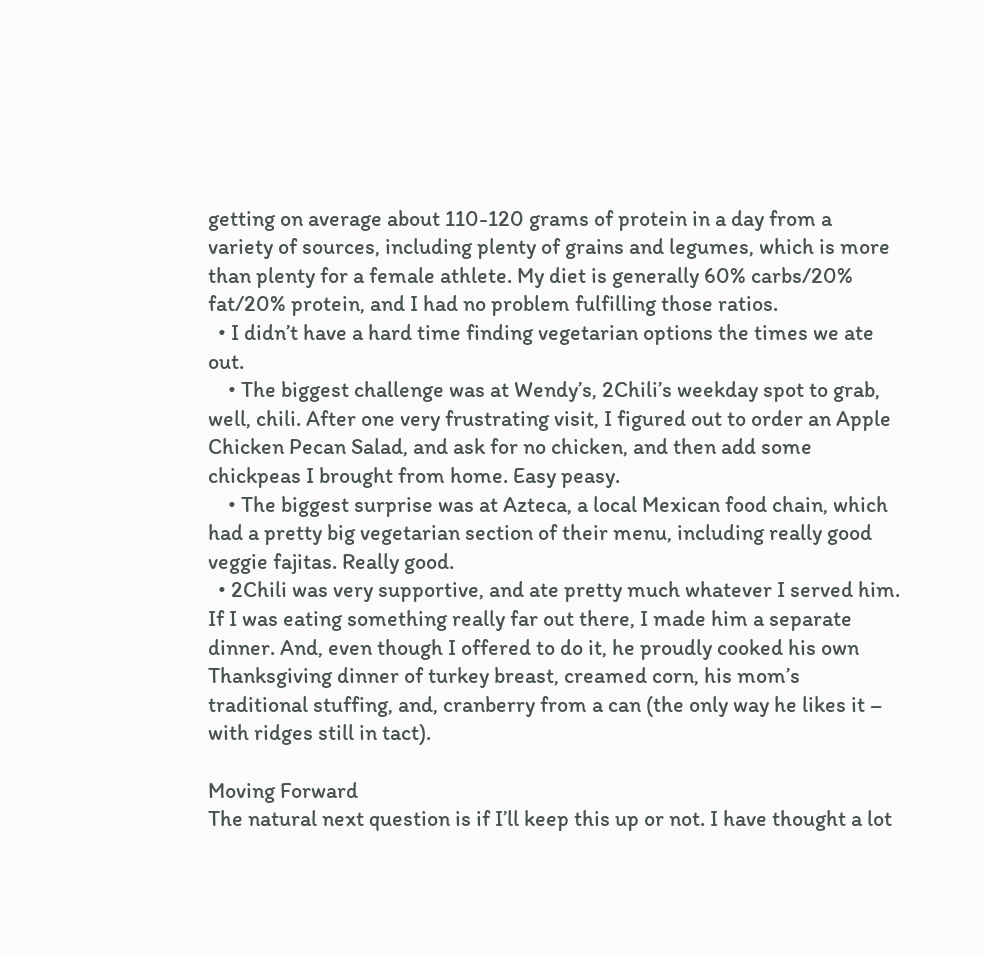getting on average about 110-120 grams of protein in a day from a variety of sources, including plenty of grains and legumes, which is more than plenty for a female athlete. My diet is generally 60% carbs/20% fat/20% protein, and I had no problem fulfilling those ratios.
  • I didn’t have a hard time finding vegetarian options the times we ate out.
    • The biggest challenge was at Wendy’s, 2Chili’s weekday spot to grab, well, chili. After one very frustrating visit, I figured out to order an Apple Chicken Pecan Salad, and ask for no chicken, and then add some chickpeas I brought from home. Easy peasy.
    • The biggest surprise was at Azteca, a local Mexican food chain, which had a pretty big vegetarian section of their menu, including really good veggie fajitas. Really good.
  • 2Chili was very supportive, and ate pretty much whatever I served him. If I was eating something really far out there, I made him a separate dinner. And, even though I offered to do it, he proudly cooked his own Thanksgiving dinner of turkey breast, creamed corn, his mom’s traditional stuffing, and, cranberry from a can (the only way he likes it – with ridges still in tact).

Moving Forward
The natural next question is if I’ll keep this up or not. I have thought a lot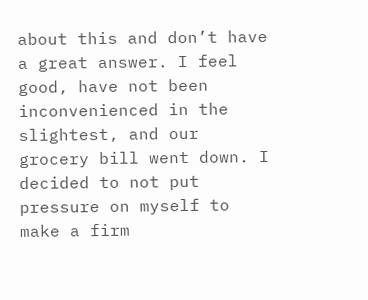about this and don’t have a great answer. I feel good, have not been inconvenienced in the slightest, and our grocery bill went down. I decided to not put pressure on myself to make a firm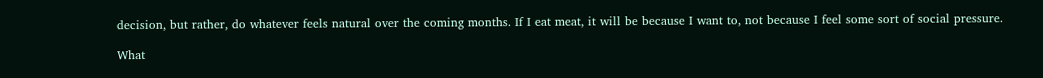decision, but rather, do whatever feels natural over the coming months. If I eat meat, it will be because I want to, not because I feel some sort of social pressure.

What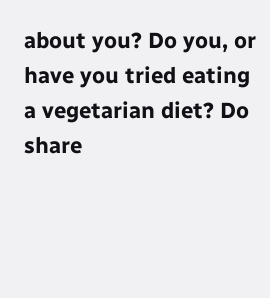about you? Do you, or have you tried eating a vegetarian diet? Do share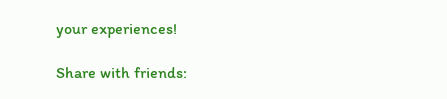your experiences!

Share with friends: